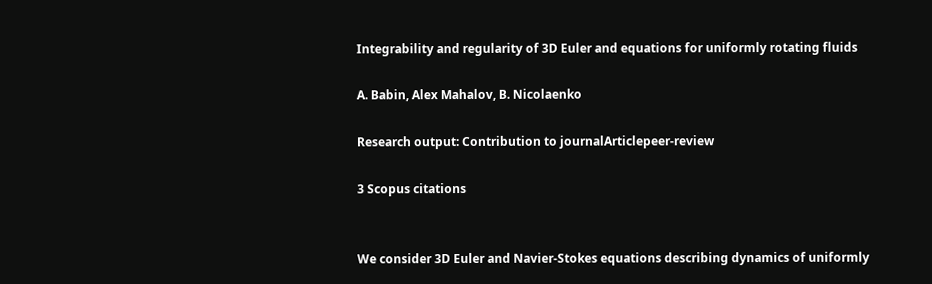Integrability and regularity of 3D Euler and equations for uniformly rotating fluids

A. Babin, Alex Mahalov, B. Nicolaenko

Research output: Contribution to journalArticlepeer-review

3 Scopus citations


We consider 3D Euler and Navier-Stokes equations describing dynamics of uniformly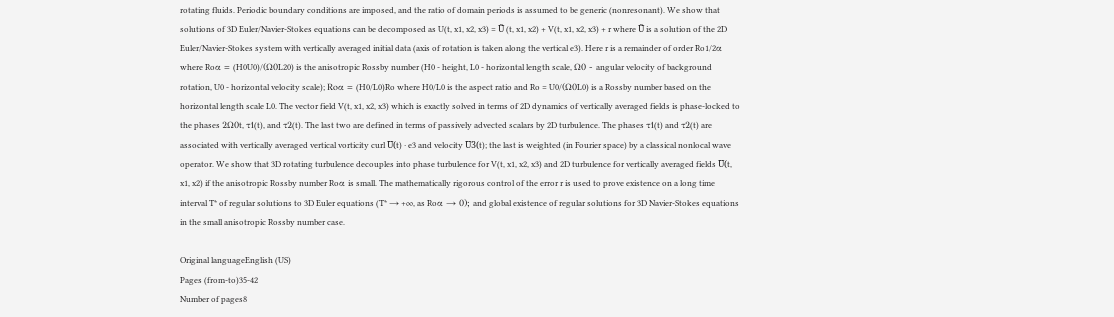rotating fluids. Periodic boundary conditions are imposed, and the ratio of domain periods is assumed to be generic (nonresonant). We show that solutions of 3D Euler/Navier-Stokes equations can be decomposed as U(t, x1, x2, x3) = Ũ (t, x1, x2) + V(t, x1, x2, x3) + r where Ũ is a solution of the 2D Euler/Navier-Stokes system with vertically averaged initial data (axis of rotation is taken along the vertical e3). Here r is a remainder of order Ro1/2α where Roα = (H0U0)/(Ω0L20) is the anisotropic Rossby number (H0 - height, L0 - horizontal length scale, Ω0 - angular velocity of background rotation, U0 - horizontal velocity scale); Roα = (H0/L0)Ro where H0/L0 is the aspect ratio and Ro = U0/(Ω0L0) is a Rossby number based on the horizontal length scale L0. The vector field V(t, x1, x2, x3) which is exactly solved in terms of 2D dynamics of vertically averaged fields is phase-locked to the phases 2Ω0t, τ1(t), and τ2(t). The last two are defined in terms of passively advected scalars by 2D turbulence. The phases τ1(t) and τ2(t) are associated with vertically averaged vertical vorticity curl Ū(t) · e3 and velocity Ū3(t); the last is weighted (in Fourier space) by a classical nonlocal wave operator. We show that 3D rotating turbulence decouples into phase turbulence for V(t, x1, x2, x3) and 2D turbulence for vertically averaged fields Ū(t, x1, x2) if the anisotropic Rossby number Roα is small. The mathematically rigorous control of the error r is used to prove existence on a long time interval T* of regular solutions to 3D Euler equations (T* → +∞, as Roα → 0); and global existence of regular solutions for 3D Navier-Stokes equations in the small anisotropic Rossby number case.

Original languageEnglish (US)
Pages (from-to)35-42
Number of pages8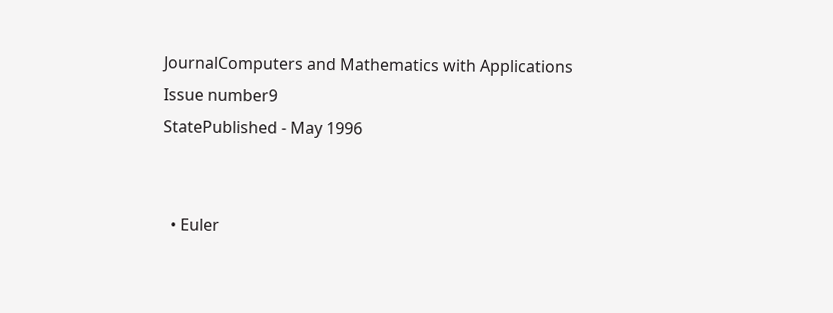JournalComputers and Mathematics with Applications
Issue number9
StatePublished - May 1996


  • Euler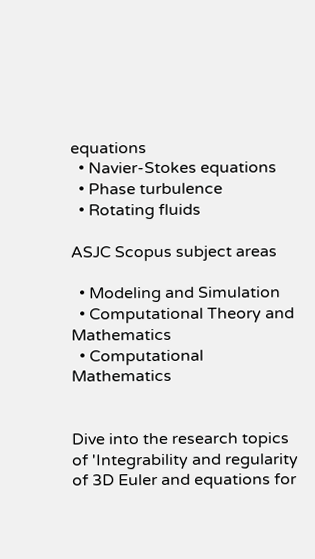equations
  • Navier-Stokes equations
  • Phase turbulence
  • Rotating fluids

ASJC Scopus subject areas

  • Modeling and Simulation
  • Computational Theory and Mathematics
  • Computational Mathematics


Dive into the research topics of 'Integrability and regularity of 3D Euler and equations for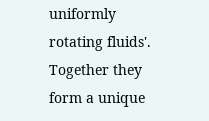uniformly rotating fluids'. Together they form a unique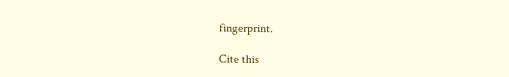fingerprint.

Cite this